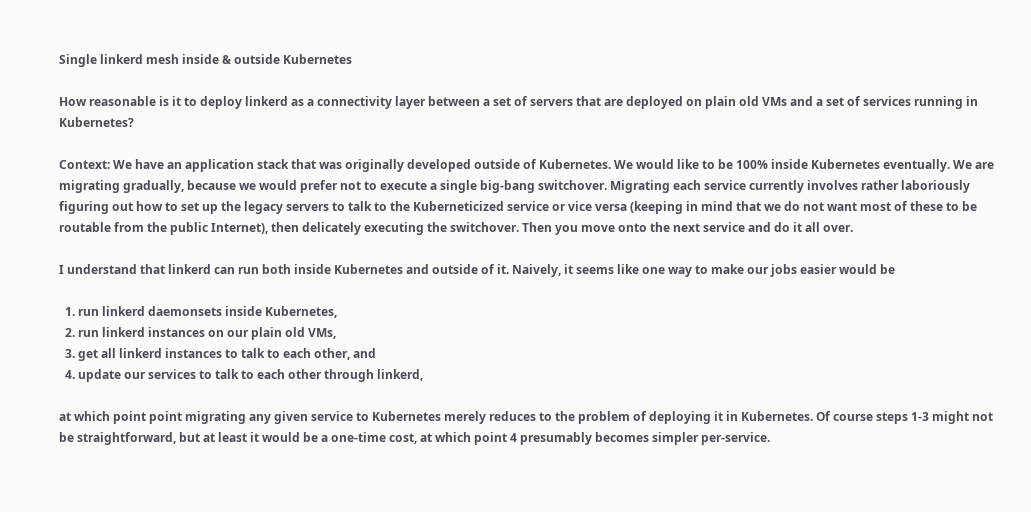Single linkerd mesh inside & outside Kubernetes

How reasonable is it to deploy linkerd as a connectivity layer between a set of servers that are deployed on plain old VMs and a set of services running in Kubernetes?

Context: We have an application stack that was originally developed outside of Kubernetes. We would like to be 100% inside Kubernetes eventually. We are migrating gradually, because we would prefer not to execute a single big-bang switchover. Migrating each service currently involves rather laboriously figuring out how to set up the legacy servers to talk to the Kuberneticized service or vice versa (keeping in mind that we do not want most of these to be routable from the public Internet), then delicately executing the switchover. Then you move onto the next service and do it all over.

I understand that linkerd can run both inside Kubernetes and outside of it. Naively, it seems like one way to make our jobs easier would be

  1. run linkerd daemonsets inside Kubernetes,
  2. run linkerd instances on our plain old VMs,
  3. get all linkerd instances to talk to each other, and
  4. update our services to talk to each other through linkerd,

at which point point migrating any given service to Kubernetes merely reduces to the problem of deploying it in Kubernetes. Of course steps 1-3 might not be straightforward, but at least it would be a one-time cost, at which point 4 presumably becomes simpler per-service.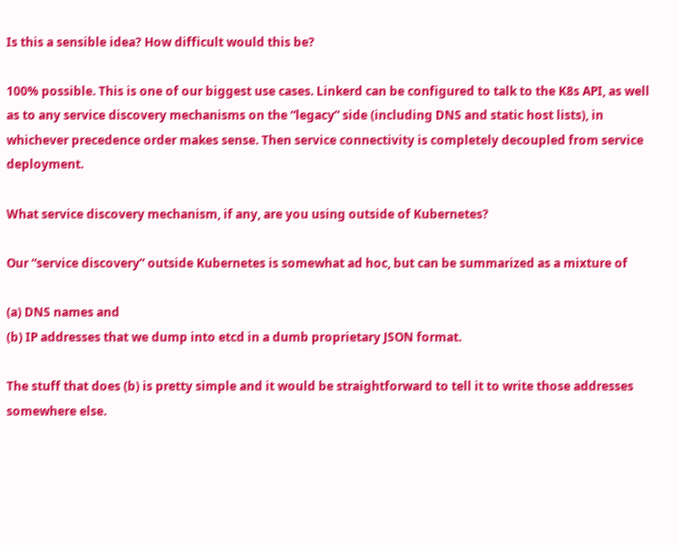Is this a sensible idea? How difficult would this be?

100% possible. This is one of our biggest use cases. Linkerd can be configured to talk to the K8s API, as well as to any service discovery mechanisms on the “legacy” side (including DNS and static host lists), in whichever precedence order makes sense. Then service connectivity is completely decoupled from service deployment.

What service discovery mechanism, if any, are you using outside of Kubernetes?

Our “service discovery” outside Kubernetes is somewhat ad hoc, but can be summarized as a mixture of

(a) DNS names and
(b) IP addresses that we dump into etcd in a dumb proprietary JSON format.

The stuff that does (b) is pretty simple and it would be straightforward to tell it to write those addresses somewhere else.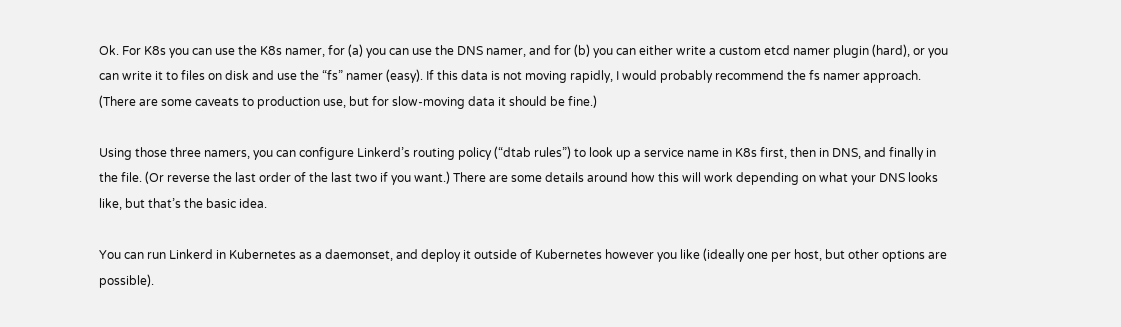Ok. For K8s you can use the K8s namer, for (a) you can use the DNS namer, and for (b) you can either write a custom etcd namer plugin (hard), or you can write it to files on disk and use the “fs” namer (easy). If this data is not moving rapidly, I would probably recommend the fs namer approach. (There are some caveats to production use, but for slow-moving data it should be fine.)

Using those three namers, you can configure Linkerd’s routing policy (“dtab rules”) to look up a service name in K8s first, then in DNS, and finally in the file. (Or reverse the last order of the last two if you want.) There are some details around how this will work depending on what your DNS looks like, but that’s the basic idea.

You can run Linkerd in Kubernetes as a daemonset, and deploy it outside of Kubernetes however you like (ideally one per host, but other options are possible).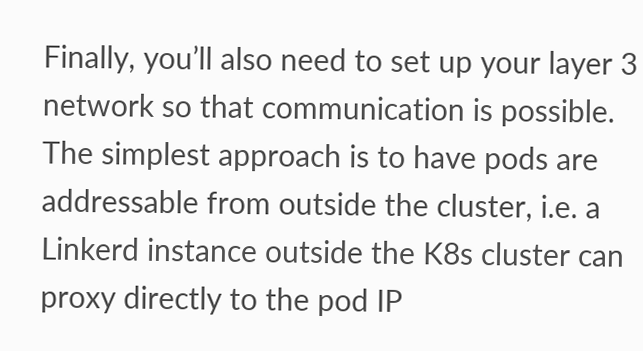Finally, you’ll also need to set up your layer 3 network so that communication is possible. The simplest approach is to have pods are addressable from outside the cluster, i.e. a Linkerd instance outside the K8s cluster can proxy directly to the pod IP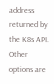address returned by the K8s API. Other options are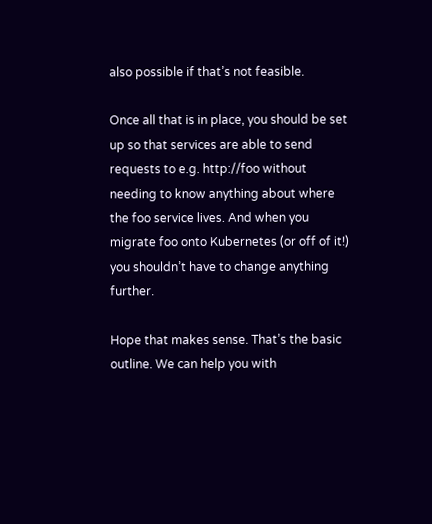also possible if that’s not feasible.

Once all that is in place, you should be set up so that services are able to send requests to e.g. http://foo without needing to know anything about where the foo service lives. And when you migrate foo onto Kubernetes (or off of it!) you shouldn’t have to change anything further.

Hope that makes sense. That’s the basic outline. We can help you with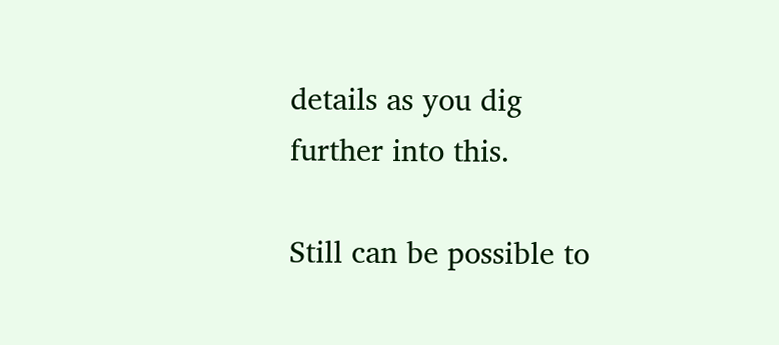details as you dig further into this.

Still can be possible to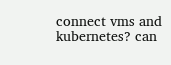connect vms and kubernetes? can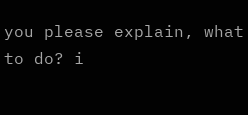you please explain, what to do? i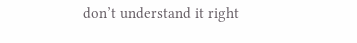don’t understand it right